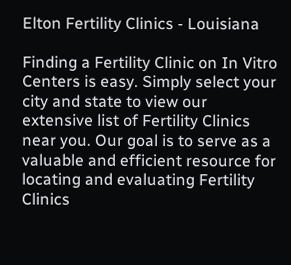Elton Fertility Clinics - Louisiana

Finding a Fertility Clinic on In Vitro Centers is easy. Simply select your city and state to view our extensive list of Fertility Clinics near you. Our goal is to serve as a valuable and efficient resource for locating and evaluating Fertility Clinics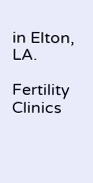in Elton, LA.

Fertility Clinics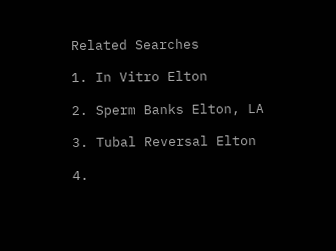Related Searches

1. In Vitro Elton

2. Sperm Banks Elton, LA

3. Tubal Reversal Elton

4.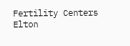Fertility Centers Elton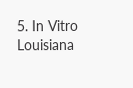5. In Vitro Louisiana